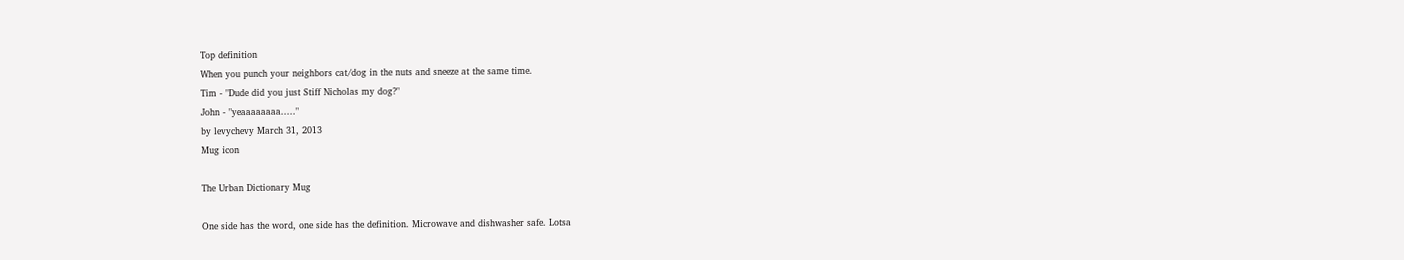Top definition
When you punch your neighbors cat/dog in the nuts and sneeze at the same time.
Tim - "Dude did you just Stiff Nicholas my dog?"
John - "yeaaaaaaaa....."
by levychevy March 31, 2013
Mug icon

The Urban Dictionary Mug

One side has the word, one side has the definition. Microwave and dishwasher safe. Lotsa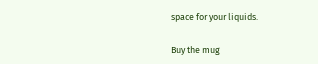space for your liquids.

Buy the mug